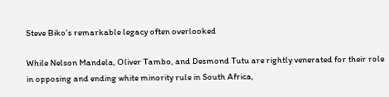Steve Biko’s remarkable legacy often overlooked

While Nelson Mandela, Oliver Tambo, and Desmond Tutu are rightly venerated for their role in opposing and ending white minority rule in South Africa,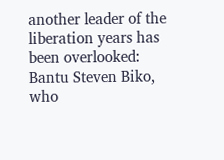another leader of the liberation years has been overlooked: Bantu Steven Biko, who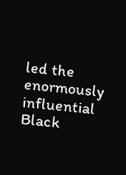led the enormously influential Black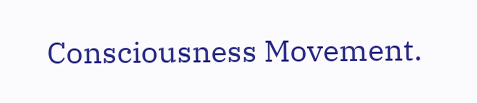Consciousness Movement.